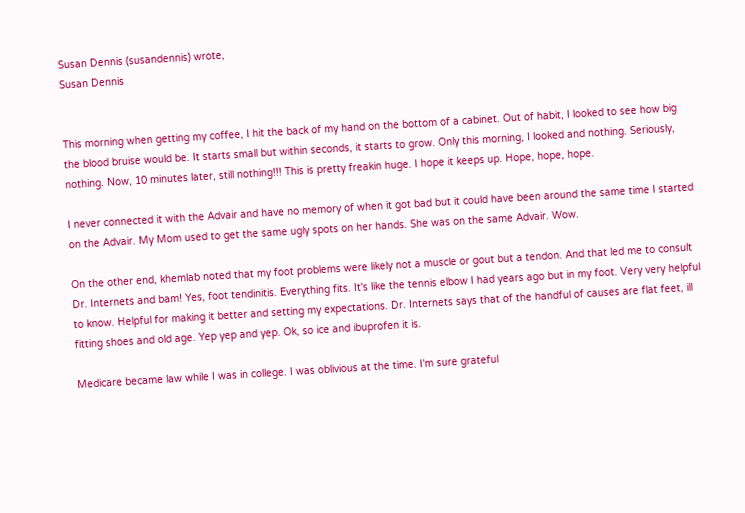Susan Dennis (susandennis) wrote,
Susan Dennis


This morning when getting my coffee, I hit the back of my hand on the bottom of a cabinet. Out of habit, I looked to see how big the blood bruise would be. It starts small but within seconds, it starts to grow. Only this morning, I looked and nothing. Seriously, nothing. Now, 10 minutes later, still nothing!!! This is pretty freakin huge. I hope it keeps up. Hope, hope, hope.

I never connected it with the Advair and have no memory of when it got bad but it could have been around the same time I started on the Advair. My Mom used to get the same ugly spots on her hands. She was on the same Advair. Wow.

On the other end, khemlab noted that my foot problems were likely not a muscle or gout but a tendon. And that led me to consult Dr. Internets and bam! Yes, foot tendinitis. Everything fits. It's like the tennis elbow I had years ago but in my foot. Very very helpful to know. Helpful for making it better and setting my expectations. Dr. Internets says that of the handful of causes are flat feet, ill fitting shoes and old age. Yep yep and yep. Ok, so ice and ibuprofen it is.

Medicare became law while I was in college. I was oblivious at the time. I'm sure grateful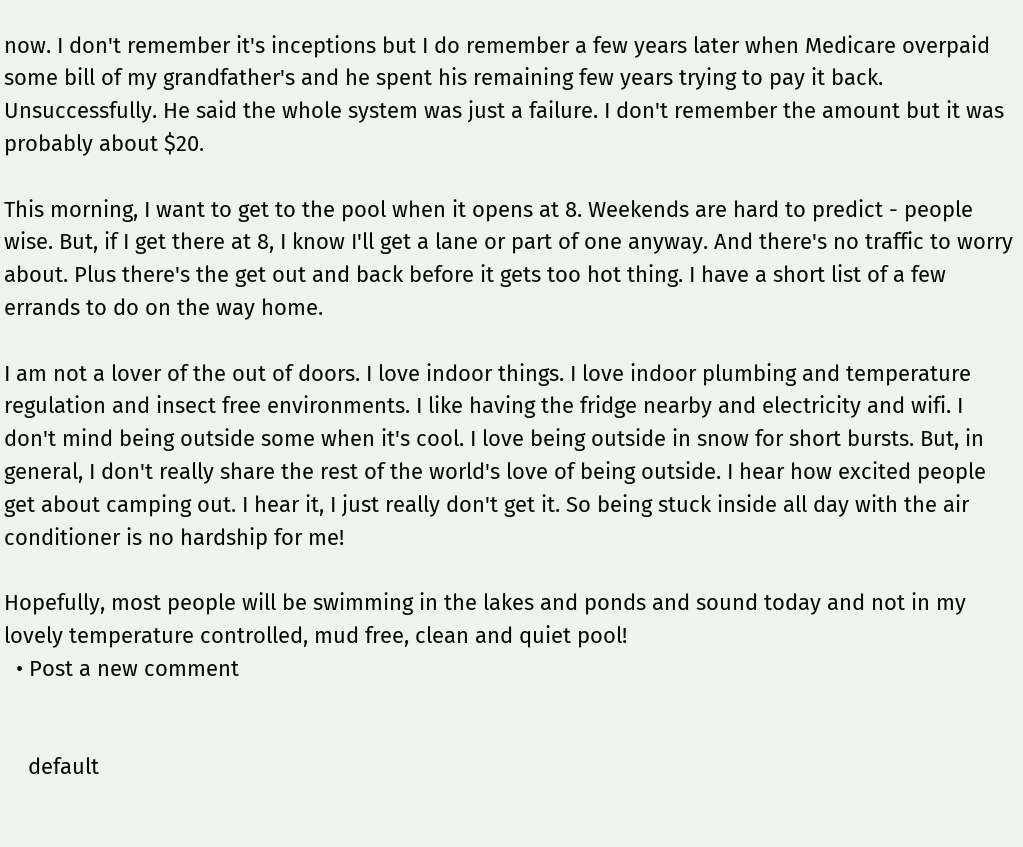now. I don't remember it's inceptions but I do remember a few years later when Medicare overpaid some bill of my grandfather's and he spent his remaining few years trying to pay it back. Unsuccessfully. He said the whole system was just a failure. I don't remember the amount but it was probably about $20.

This morning, I want to get to the pool when it opens at 8. Weekends are hard to predict - people wise. But, if I get there at 8, I know I'll get a lane or part of one anyway. And there's no traffic to worry about. Plus there's the get out and back before it gets too hot thing. I have a short list of a few errands to do on the way home.

I am not a lover of the out of doors. I love indoor things. I love indoor plumbing and temperature regulation and insect free environments. I like having the fridge nearby and electricity and wifi. I don't mind being outside some when it's cool. I love being outside in snow for short bursts. But, in general, I don't really share the rest of the world's love of being outside. I hear how excited people get about camping out. I hear it, I just really don't get it. So being stuck inside all day with the air conditioner is no hardship for me!

Hopefully, most people will be swimming in the lakes and ponds and sound today and not in my lovely temperature controlled, mud free, clean and quiet pool!
  • Post a new comment


    default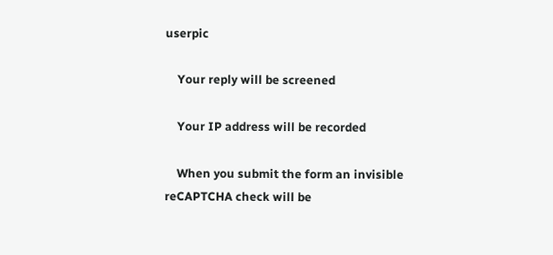userpic

    Your reply will be screened

    Your IP address will be recorded

    When you submit the form an invisible reCAPTCHA check will be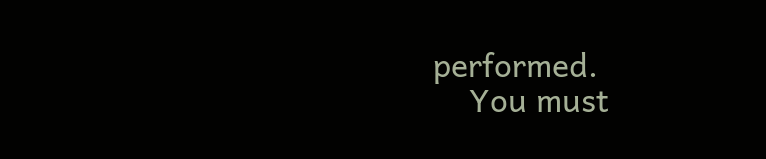performed.
    You must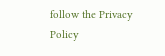follow the Privacy Policy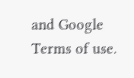and Google Terms of use.